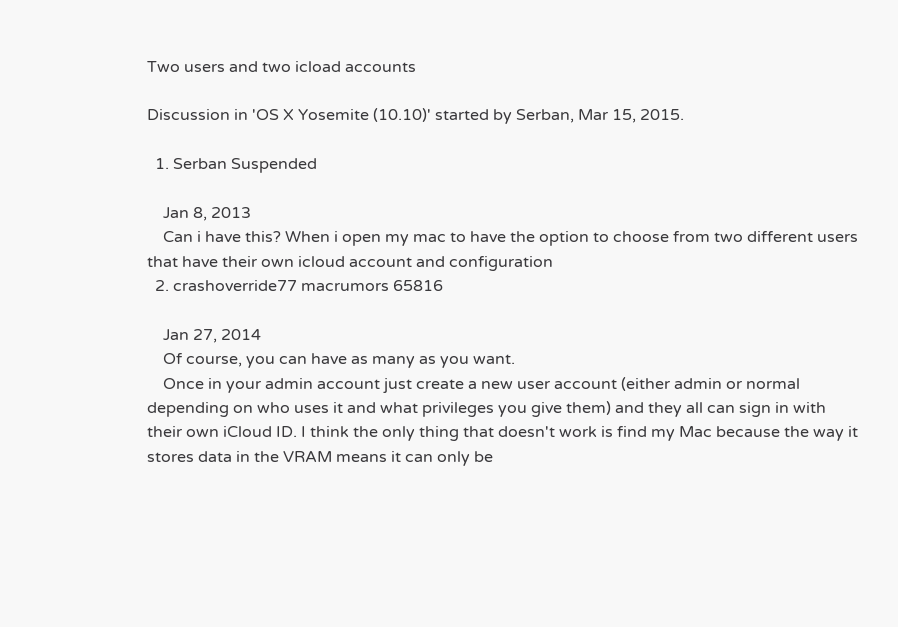Two users and two icload accounts

Discussion in 'OS X Yosemite (10.10)' started by Serban, Mar 15, 2015.

  1. Serban Suspended

    Jan 8, 2013
    Can i have this? When i open my mac to have the option to choose from two different users that have their own icloud account and configuration
  2. crashoverride77 macrumors 65816

    Jan 27, 2014
    Of course, you can have as many as you want.
    Once in your admin account just create a new user account (either admin or normal depending on who uses it and what privileges you give them) and they all can sign in with their own iCloud ID. I think the only thing that doesn't work is find my Mac because the way it stores data in the VRAM means it can only be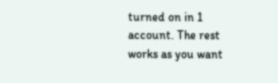turned on in 1 account. The rest works as you want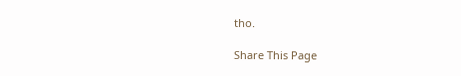tho.

Share This Page